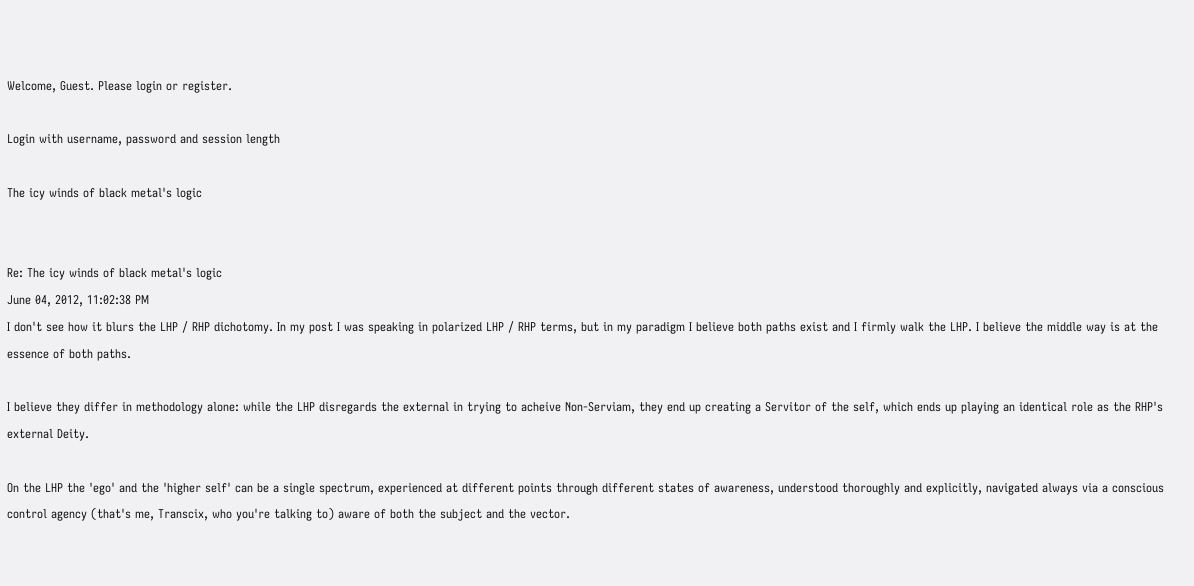Welcome, Guest. Please login or register.

Login with username, password and session length

The icy winds of black metal's logic


Re: The icy winds of black metal's logic
June 04, 2012, 11:02:38 PM
I don't see how it blurs the LHP / RHP dichotomy. In my post I was speaking in polarized LHP / RHP terms, but in my paradigm I believe both paths exist and I firmly walk the LHP. I believe the middle way is at the essence of both paths.

I believe they differ in methodology alone: while the LHP disregards the external in trying to acheive Non-Serviam, they end up creating a Servitor of the self, which ends up playing an identical role as the RHP's external Deity.

On the LHP the 'ego' and the 'higher self' can be a single spectrum, experienced at different points through different states of awareness, understood thoroughly and explicitly, navigated always via a conscious control agency (that's me, Transcix, who you're talking to) aware of both the subject and the vector.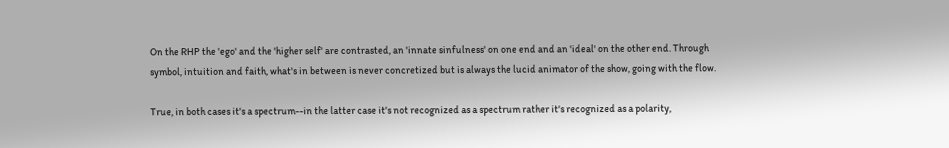On the RHP the 'ego' and the 'higher self' are contrasted, an 'innate sinfulness' on one end and an 'ideal' on the other end. Through symbol, intuition and faith, what's in between is never concretized but is always the lucid animator of the show, going with the flow.

True, in both cases it's a spectrum--in the latter case it's not recognized as a spectrum rather it's recognized as a polarity,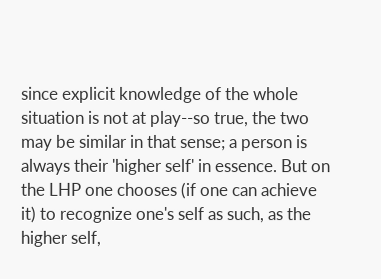since explicit knowledge of the whole situation is not at play--so true, the two may be similar in that sense; a person is always their 'higher self' in essence. But on the LHP one chooses (if one can achieve it) to recognize one's self as such, as the higher self,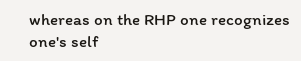whereas on the RHP one recognizes one's self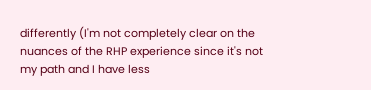differently (I'm not completely clear on the nuances of the RHP experience since it's not my path and I have less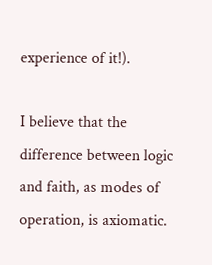experience of it!).

I believe that the difference between logic and faith, as modes of operation, is axiomatic.